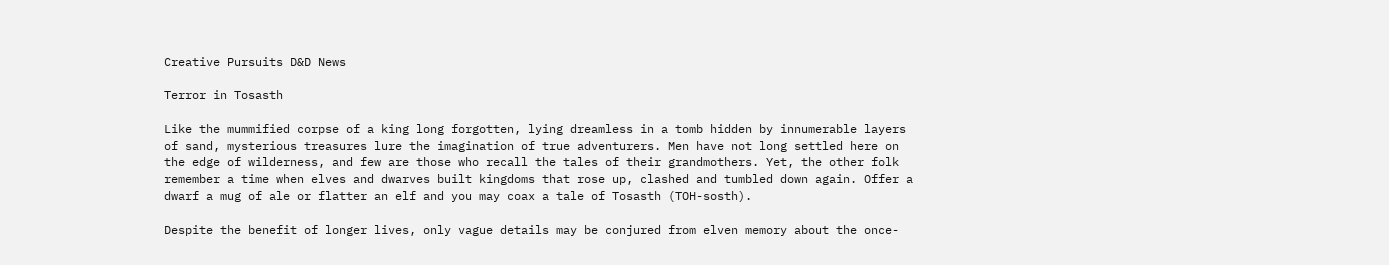Creative Pursuits D&D News

Terror in Tosasth

Like the mummified corpse of a king long forgotten, lying dreamless in a tomb hidden by innumerable layers of sand, mysterious treasures lure the imagination of true adventurers. Men have not long settled here on the edge of wilderness, and few are those who recall the tales of their grandmothers. Yet, the other folk remember a time when elves and dwarves built kingdoms that rose up, clashed and tumbled down again. Offer a dwarf a mug of ale or flatter an elf and you may coax a tale of Tosasth (TOH-sosth).

Despite the benefit of longer lives, only vague details may be conjured from elven memory about the once-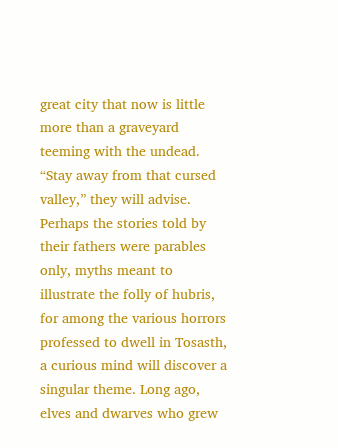great city that now is little more than a graveyard teeming with the undead. “Stay away from that cursed valley,” they will advise. Perhaps the stories told by their fathers were parables only, myths meant to illustrate the folly of hubris, for among the various horrors professed to dwell in Tosasth, a curious mind will discover a singular theme. Long ago, elves and dwarves who grew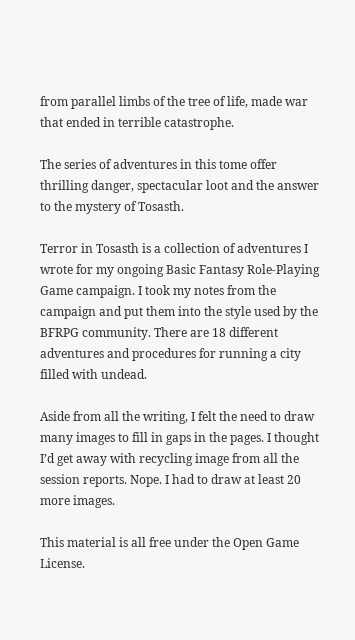from parallel limbs of the tree of life, made war that ended in terrible catastrophe.

The series of adventures in this tome offer thrilling danger, spectacular loot and the answer to the mystery of Tosasth.

Terror in Tosasth is a collection of adventures I wrote for my ongoing Basic Fantasy Role-Playing Game campaign. I took my notes from the campaign and put them into the style used by the BFRPG community. There are 18 different adventures and procedures for running a city filled with undead.

Aside from all the writing, I felt the need to draw many images to fill in gaps in the pages. I thought I’d get away with recycling image from all the session reports. Nope. I had to draw at least 20 more images.

This material is all free under the Open Game License.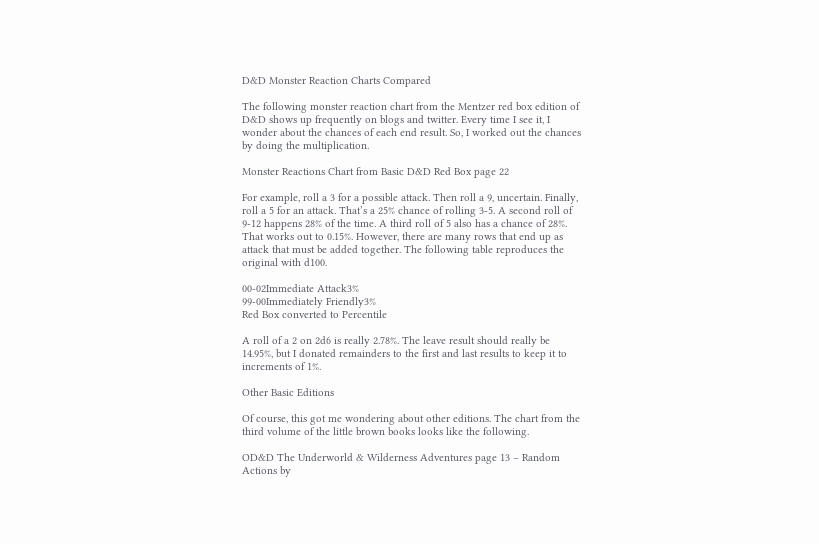D&D Monster Reaction Charts Compared

The following monster reaction chart from the Mentzer red box edition of D&D shows up frequently on blogs and twitter. Every time I see it, I wonder about the chances of each end result. So, I worked out the chances by doing the multiplication.

Monster Reactions Chart from Basic D&D Red Box page 22

For example, roll a 3 for a possible attack. Then roll a 9, uncertain. Finally, roll a 5 for an attack. That’s a 25% chance of rolling 3-5. A second roll of 9-12 happens 28% of the time. A third roll of 5 also has a chance of 28%. That works out to 0.15%. However, there are many rows that end up as attack that must be added together. The following table reproduces the original with d100.

00‑02Immediate Attack3%
99‑00Immediately Friendly3%
Red Box converted to Percentile

A roll of a 2 on 2d6 is really 2.78%. The leave result should really be 14.95%, but I donated remainders to the first and last results to keep it to increments of 1%.

Other Basic Editions

Of course, this got me wondering about other editions. The chart from the third volume of the little brown books looks like the following.

OD&D The Underworld & Wilderness Adventures page 13 – Random Actions by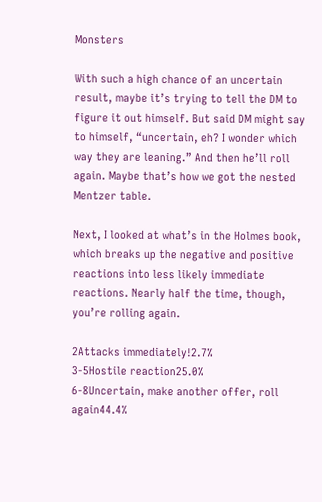Monsters

With such a high chance of an uncertain result, maybe it’s trying to tell the DM to figure it out himself. But said DM might say to himself, “uncertain, eh? I wonder which way they are leaning.” And then he’ll roll again. Maybe that’s how we got the nested Mentzer table.

Next, I looked at what’s in the Holmes book, which breaks up the negative and positive reactions into less likely immediate reactions. Nearly half the time, though, you’re rolling again.

2Attacks immediately!2.7%
3‑5Hostile reaction25.0%
6‑8Uncertain, make another offer, roll again44.4%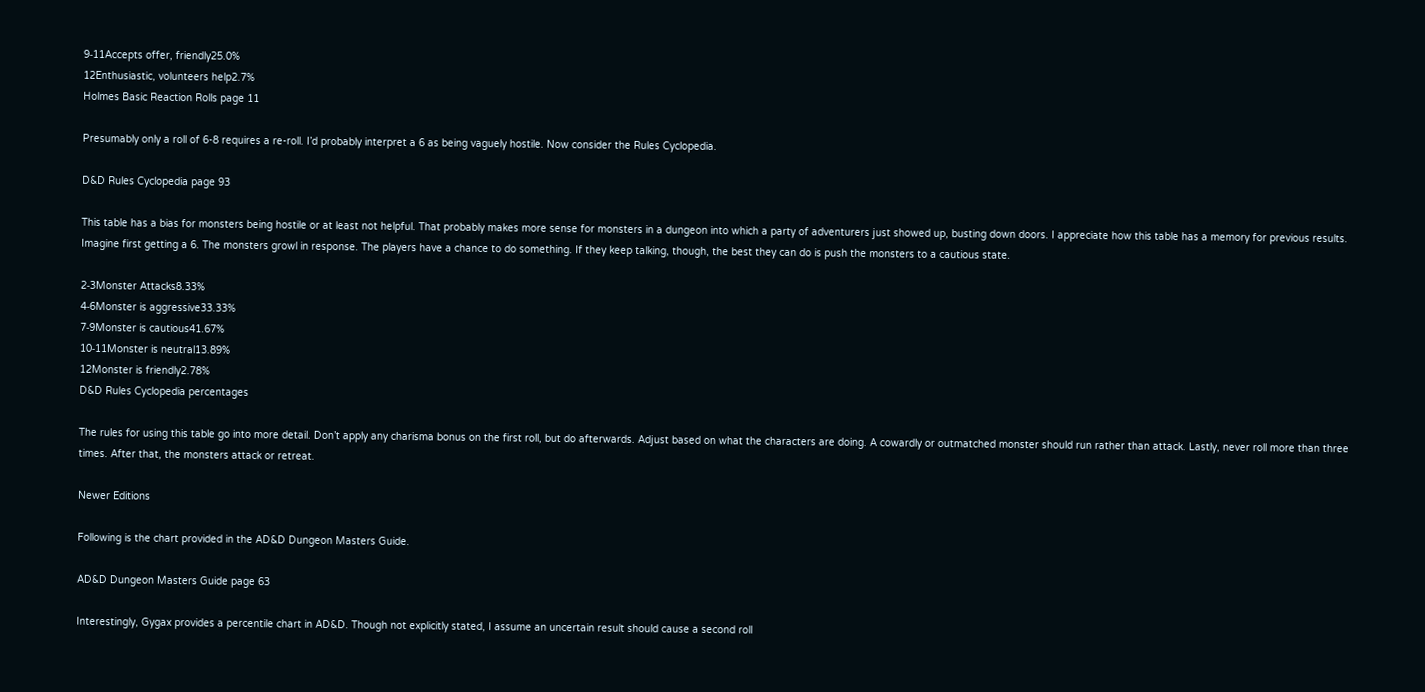9‑11Accepts offer, friendly25.0%
12Enthusiastic, volunteers help2.7%
Holmes Basic Reaction Rolls page 11

Presumably only a roll of 6-8 requires a re-roll. I’d probably interpret a 6 as being vaguely hostile. Now consider the Rules Cyclopedia.

D&D Rules Cyclopedia page 93

This table has a bias for monsters being hostile or at least not helpful. That probably makes more sense for monsters in a dungeon into which a party of adventurers just showed up, busting down doors. I appreciate how this table has a memory for previous results. Imagine first getting a 6. The monsters growl in response. The players have a chance to do something. If they keep talking, though, the best they can do is push the monsters to a cautious state.

2‑3Monster Attacks8.33%
4‑6Monster is aggressive33.33%
7‑9Monster is cautious41.67%
10‑11Monster is neutral13.89%
12Monster is friendly2.78%
D&D Rules Cyclopedia percentages

The rules for using this table go into more detail. Don’t apply any charisma bonus on the first roll, but do afterwards. Adjust based on what the characters are doing. A cowardly or outmatched monster should run rather than attack. Lastly, never roll more than three times. After that, the monsters attack or retreat.

Newer Editions

Following is the chart provided in the AD&D Dungeon Masters Guide.

AD&D Dungeon Masters Guide page 63

Interestingly, Gygax provides a percentile chart in AD&D. Though not explicitly stated, I assume an uncertain result should cause a second roll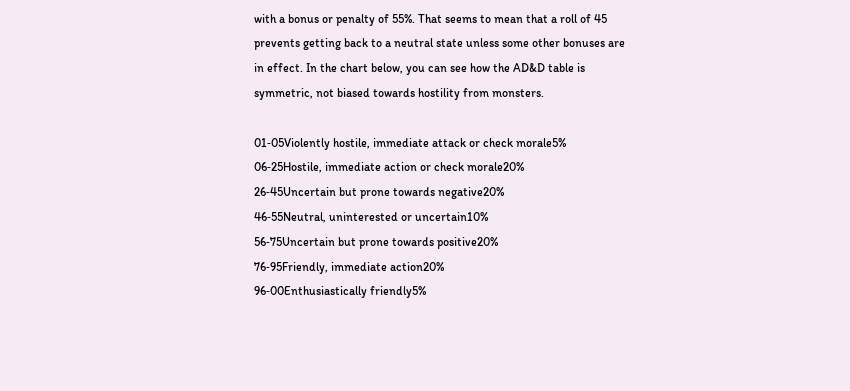with a bonus or penalty of 55%. That seems to mean that a roll of 45 prevents getting back to a neutral state unless some other bonuses are in effect. In the chart below, you can see how the AD&D table is symmetric, not biased towards hostility from monsters.

01‑05Violently hostile, immediate attack or check morale5%
06‑25Hostile, immediate action or check morale20%
26‑45Uncertain but prone towards negative20%
46‑55Neutral, uninterested or uncertain10%
56‑75Uncertain but prone towards positive20%
76‑95Friendly, immediate action20%
96‑00Enthusiastically friendly5%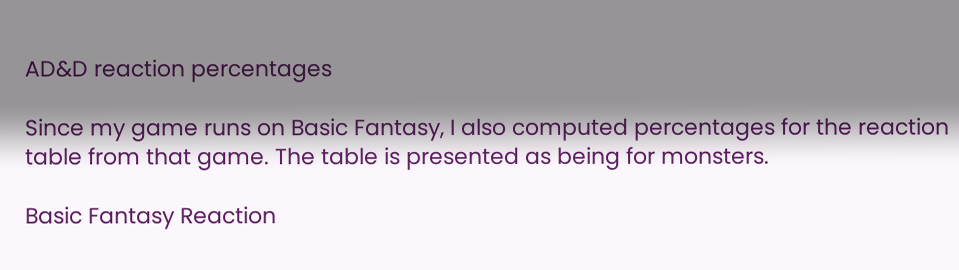AD&D reaction percentages

Since my game runs on Basic Fantasy, I also computed percentages for the reaction table from that game. The table is presented as being for monsters.

Basic Fantasy Reaction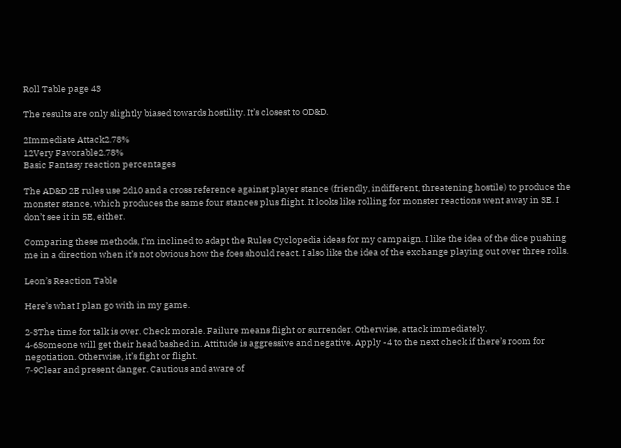Roll Table page 43

The results are only slightly biased towards hostility. It’s closest to OD&D.

2Immediate Attack2.78%
12Very Favorable2.78%
Basic Fantasy reaction percentages

The AD&D 2E rules use 2d10 and a cross reference against player stance (friendly, indifferent, threatening hostile) to produce the monster stance, which produces the same four stances plus flight. It looks like rolling for monster reactions went away in 3E. I don’t see it in 5E, either.

Comparing these methods, I’m inclined to adapt the Rules Cyclopedia ideas for my campaign. I like the idea of the dice pushing me in a direction when it’s not obvious how the foes should react. I also like the idea of the exchange playing out over three rolls.

Leon’s Reaction Table

Here’s what I plan go with in my game.

2‑3The time for talk is over. Check morale. Failure means flight or surrender. Otherwise, attack immediately.
4‑6Someone will get their head bashed in. Attitude is aggressive and negative. Apply -4 to the next check if there’s room for negotiation. Otherwise, it’s fight or flight.
7‑9Clear and present danger. Cautious and aware of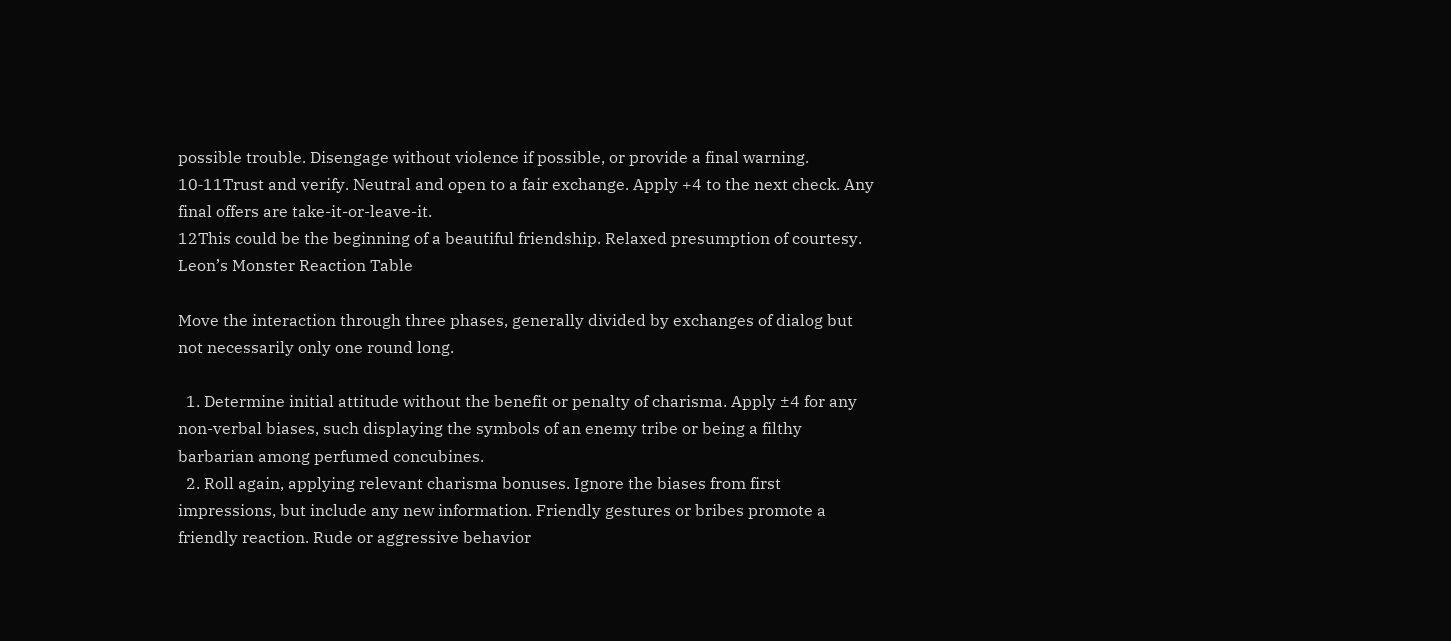possible trouble. Disengage without violence if possible, or provide a final warning.
10‑11Trust and verify. Neutral and open to a fair exchange. Apply +4 to the next check. Any final offers are take-it-or-leave-it.
12This could be the beginning of a beautiful friendship. Relaxed presumption of courtesy.
Leon’s Monster Reaction Table

Move the interaction through three phases, generally divided by exchanges of dialog but not necessarily only one round long.

  1. Determine initial attitude without the benefit or penalty of charisma. Apply ±4 for any non-verbal biases, such displaying the symbols of an enemy tribe or being a filthy barbarian among perfumed concubines.
  2. Roll again, applying relevant charisma bonuses. Ignore the biases from first impressions, but include any new information. Friendly gestures or bribes promote a friendly reaction. Rude or aggressive behavior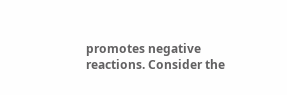promotes negative reactions. Consider the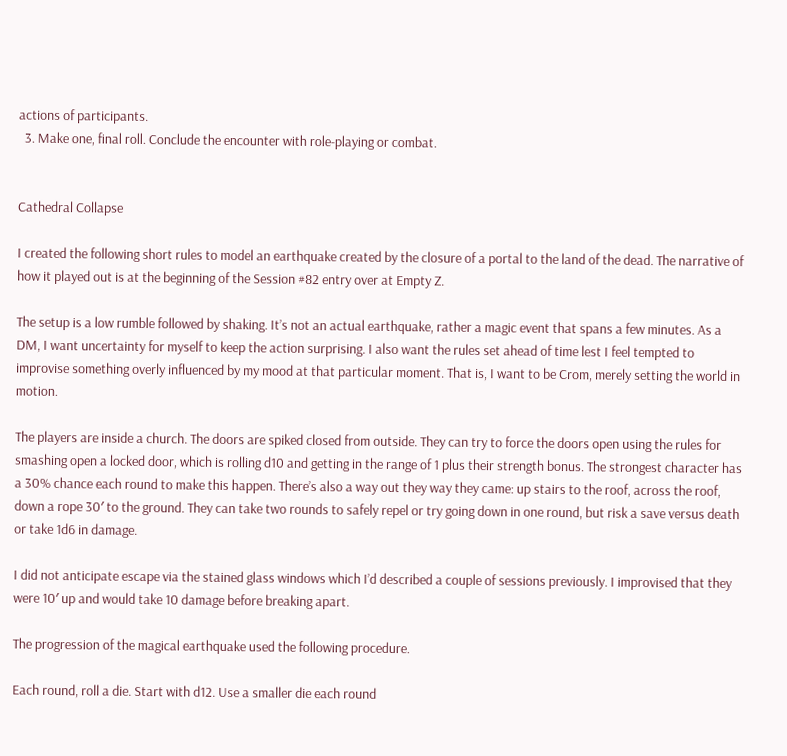actions of participants.
  3. Make one, final roll. Conclude the encounter with role-playing or combat.


Cathedral Collapse

I created the following short rules to model an earthquake created by the closure of a portal to the land of the dead. The narrative of how it played out is at the beginning of the Session #82 entry over at Empty Z.

The setup is a low rumble followed by shaking. It’s not an actual earthquake, rather a magic event that spans a few minutes. As a DM, I want uncertainty for myself to keep the action surprising. I also want the rules set ahead of time lest I feel tempted to improvise something overly influenced by my mood at that particular moment. That is, I want to be Crom, merely setting the world in motion.

The players are inside a church. The doors are spiked closed from outside. They can try to force the doors open using the rules for smashing open a locked door, which is rolling d10 and getting in the range of 1 plus their strength bonus. The strongest character has a 30% chance each round to make this happen. There’s also a way out they way they came: up stairs to the roof, across the roof, down a rope 30′ to the ground. They can take two rounds to safely repel or try going down in one round, but risk a save versus death or take 1d6 in damage.

I did not anticipate escape via the stained glass windows which I’d described a couple of sessions previously. I improvised that they were 10′ up and would take 10 damage before breaking apart.

The progression of the magical earthquake used the following procedure.

Each round, roll a die. Start with d12. Use a smaller die each round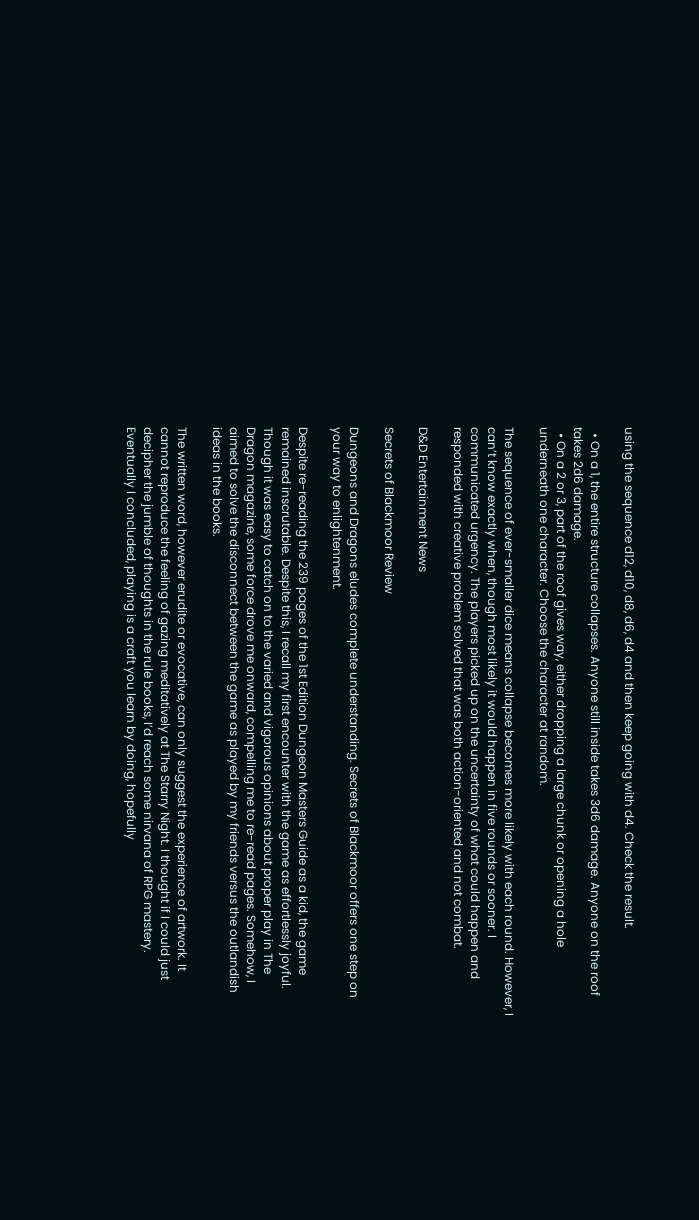using the sequence d12, d10, d8, d6, d4 and then keep going with d4. Check the result.

  • On a 1, the entire structure collapses. Anyone still inside takes 3d6 damage. Anyone on the roof takes 2d6 damage.
  • On a 2 or 3, part of the roof gives way, either dropping a large chunk or opening a hole underneath one character. Choose the character at random.

The sequence of ever-smaller dice means collapse becomes more likely with each round. However, I can’t know exactly when, though most likely it would happen in five rounds or sooner. I communicated urgency. The players picked up on the uncertainty of what could happen and responded with creative problem solved that was both action-oriented and not combat.

D&D Entertainment News

Secrets of Blackmoor Review

Dungeons and Dragons eludes complete understanding. Secrets of Blackmoor offers one step on your way to enlightenment.

Despite re-reading the 239 pages of the 1st Edition Dungeon Masters Guide as a kid, the game remained inscrutable. Despite this, I recall my first encounter with the game as effortlessly joyful. Though it was easy to catch on to the varied and vigorous opinions about proper play in The Dragon magazine, some force drove me onward, compelling me to re-read pages. Somehow, I aimed to solve the disconnect between the game as played by my friends versus the outlandish ideas in the books.

The written word, however erudite or evocative, can only suggest the experience of artwork. It cannot reproduce the feeling of gazing meditatively at The Starry Night. I thought if I could just decipher the jumble of thoughts in the rule books, I’d reach some nirvana of RPG mastery. Eventually I concluded, playing is a craft you learn by doing, hopefully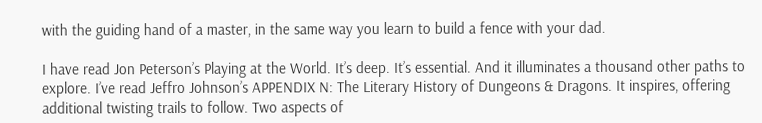with the guiding hand of a master, in the same way you learn to build a fence with your dad.

I have read Jon Peterson’s Playing at the World. It’s deep. It’s essential. And it illuminates a thousand other paths to explore. I’ve read Jeffro Johnson’s APPENDIX N: The Literary History of Dungeons & Dragons. It inspires, offering additional twisting trails to follow. Two aspects of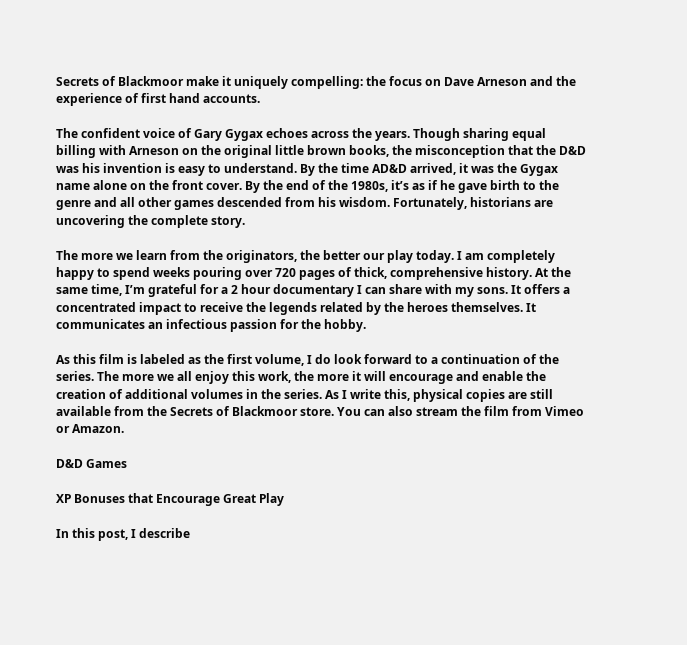Secrets of Blackmoor make it uniquely compelling: the focus on Dave Arneson and the experience of first hand accounts.

The confident voice of Gary Gygax echoes across the years. Though sharing equal billing with Arneson on the original little brown books, the misconception that the D&D was his invention is easy to understand. By the time AD&D arrived, it was the Gygax name alone on the front cover. By the end of the 1980s, it’s as if he gave birth to the genre and all other games descended from his wisdom. Fortunately, historians are uncovering the complete story.

The more we learn from the originators, the better our play today. I am completely happy to spend weeks pouring over 720 pages of thick, comprehensive history. At the same time, I’m grateful for a 2 hour documentary I can share with my sons. It offers a concentrated impact to receive the legends related by the heroes themselves. It communicates an infectious passion for the hobby.

As this film is labeled as the first volume, I do look forward to a continuation of the series. The more we all enjoy this work, the more it will encourage and enable the creation of additional volumes in the series. As I write this, physical copies are still available from the Secrets of Blackmoor store. You can also stream the film from Vimeo or Amazon.

D&D Games

XP Bonuses that Encourage Great Play

In this post, I describe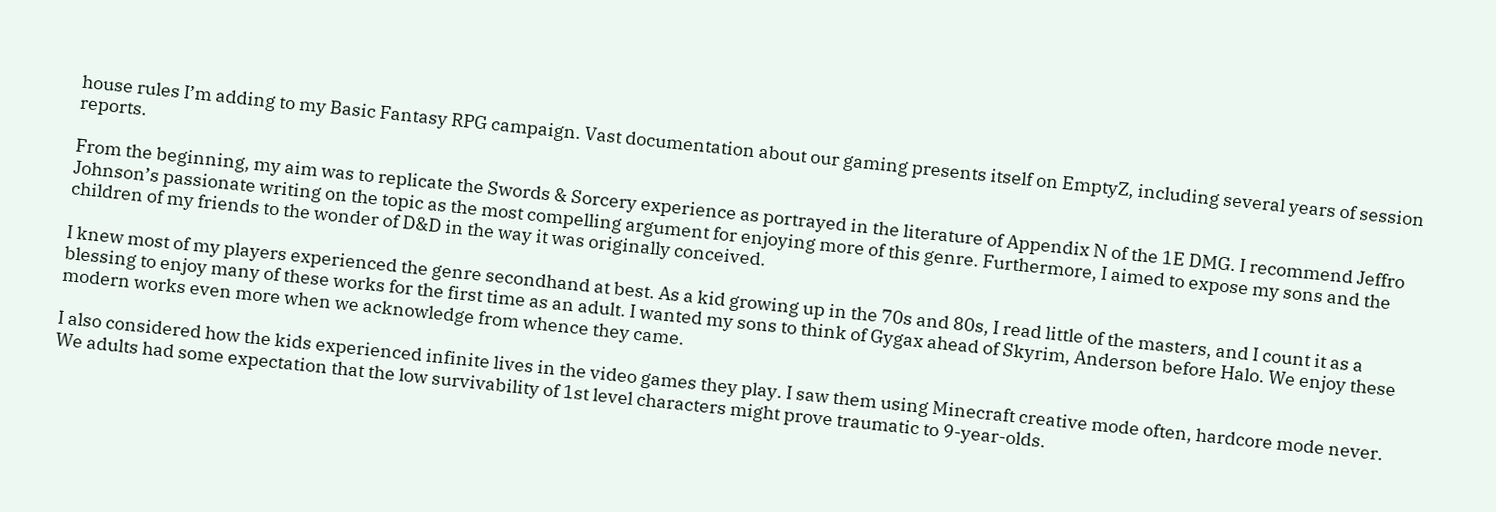house rules I’m adding to my Basic Fantasy RPG campaign. Vast documentation about our gaming presents itself on EmptyZ, including several years of session reports.

From the beginning, my aim was to replicate the Swords & Sorcery experience as portrayed in the literature of Appendix N of the 1E DMG. I recommend Jeffro Johnson’s passionate writing on the topic as the most compelling argument for enjoying more of this genre. Furthermore, I aimed to expose my sons and the children of my friends to the wonder of D&D in the way it was originally conceived.

I knew most of my players experienced the genre secondhand at best. As a kid growing up in the 70s and 80s, I read little of the masters, and I count it as a blessing to enjoy many of these works for the first time as an adult. I wanted my sons to think of Gygax ahead of Skyrim, Anderson before Halo. We enjoy these modern works even more when we acknowledge from whence they came.

I also considered how the kids experienced infinite lives in the video games they play. I saw them using Minecraft creative mode often, hardcore mode never. We adults had some expectation that the low survivability of 1st level characters might prove traumatic to 9-year-olds.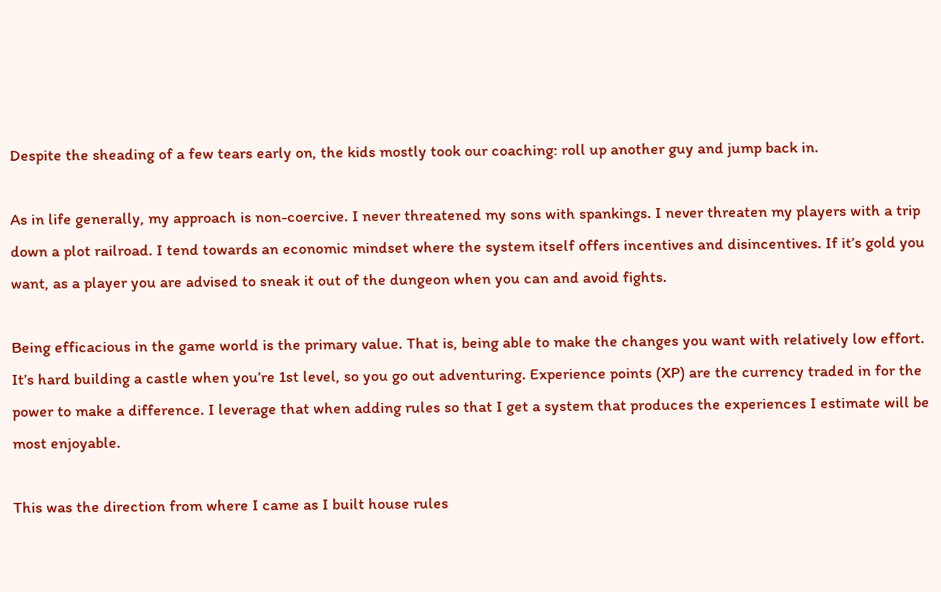Despite the sheading of a few tears early on, the kids mostly took our coaching: roll up another guy and jump back in.

As in life generally, my approach is non-coercive. I never threatened my sons with spankings. I never threaten my players with a trip down a plot railroad. I tend towards an economic mindset where the system itself offers incentives and disincentives. If it’s gold you want, as a player you are advised to sneak it out of the dungeon when you can and avoid fights.

Being efficacious in the game world is the primary value. That is, being able to make the changes you want with relatively low effort. It’s hard building a castle when you’re 1st level, so you go out adventuring. Experience points (XP) are the currency traded in for the power to make a difference. I leverage that when adding rules so that I get a system that produces the experiences I estimate will be most enjoyable.

This was the direction from where I came as I built house rules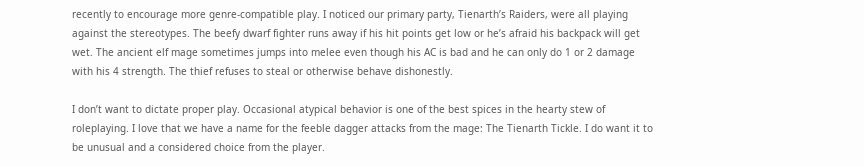recently to encourage more genre-compatible play. I noticed our primary party, Tienarth’s Raiders, were all playing against the stereotypes. The beefy dwarf fighter runs away if his hit points get low or he’s afraid his backpack will get wet. The ancient elf mage sometimes jumps into melee even though his AC is bad and he can only do 1 or 2 damage with his 4 strength. The thief refuses to steal or otherwise behave dishonestly.

I don’t want to dictate proper play. Occasional atypical behavior is one of the best spices in the hearty stew of roleplaying. I love that we have a name for the feeble dagger attacks from the mage: The Tienarth Tickle. I do want it to be unusual and a considered choice from the player.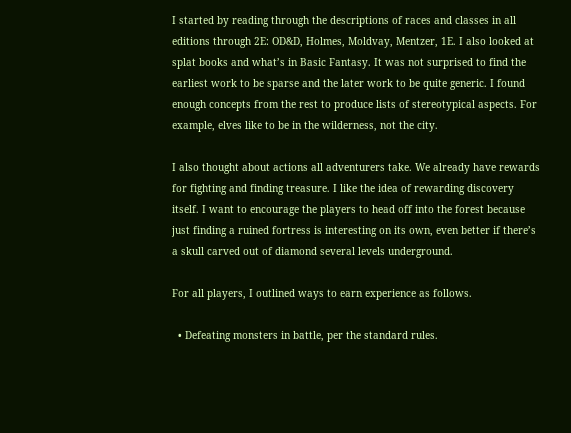I started by reading through the descriptions of races and classes in all editions through 2E: OD&D, Holmes, Moldvay, Mentzer, 1E. I also looked at splat books and what’s in Basic Fantasy. It was not surprised to find the earliest work to be sparse and the later work to be quite generic. I found enough concepts from the rest to produce lists of stereotypical aspects. For example, elves like to be in the wilderness, not the city.

I also thought about actions all adventurers take. We already have rewards for fighting and finding treasure. I like the idea of rewarding discovery itself. I want to encourage the players to head off into the forest because just finding a ruined fortress is interesting on its own, even better if there’s a skull carved out of diamond several levels underground.

For all players, I outlined ways to earn experience as follows.

  • Defeating monsters in battle, per the standard rules.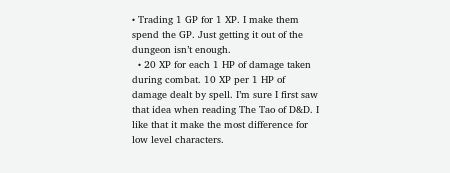• Trading 1 GP for 1 XP. I make them spend the GP. Just getting it out of the dungeon isn’t enough.
  • 20 XP for each 1 HP of damage taken during combat. 10 XP per 1 HP of damage dealt by spell. I’m sure I first saw that idea when reading The Tao of D&D. I like that it make the most difference for low level characters.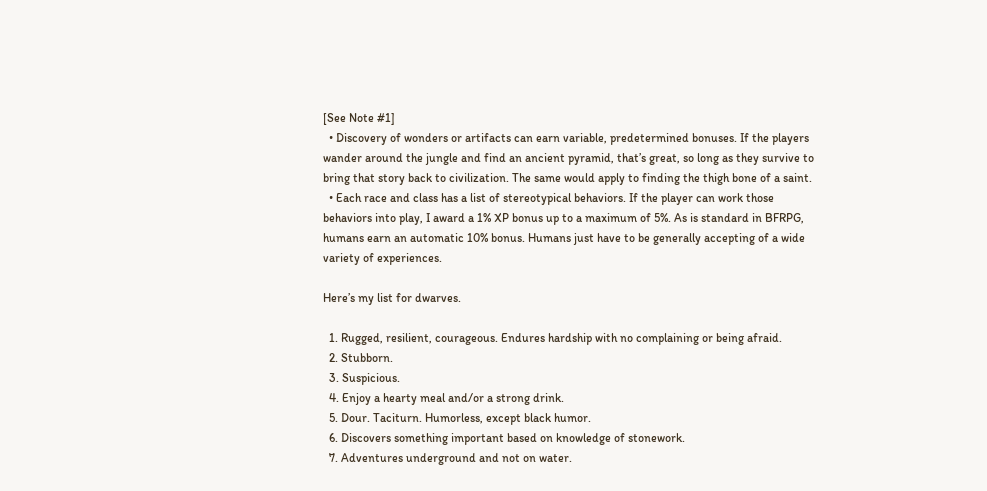[See Note #1]
  • Discovery of wonders or artifacts can earn variable, predetermined bonuses. If the players wander around the jungle and find an ancient pyramid, that’s great, so long as they survive to bring that story back to civilization. The same would apply to finding the thigh bone of a saint.
  • Each race and class has a list of stereotypical behaviors. If the player can work those behaviors into play, I award a 1% XP bonus up to a maximum of 5%. As is standard in BFRPG, humans earn an automatic 10% bonus. Humans just have to be generally accepting of a wide variety of experiences.

Here’s my list for dwarves.

  1. Rugged, resilient, courageous. Endures hardship with no complaining or being afraid.
  2. Stubborn.
  3. Suspicious.
  4. Enjoy a hearty meal and/or a strong drink.
  5. Dour. Taciturn. Humorless, except black humor.
  6. Discovers something important based on knowledge of stonework.
  7. Adventures underground and not on water.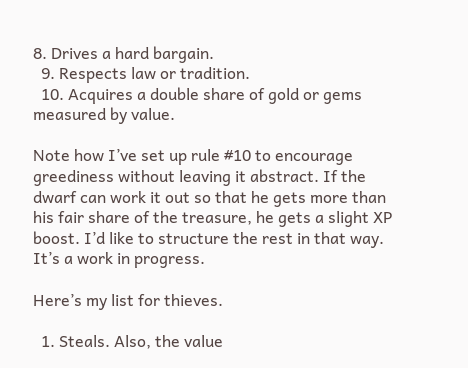8. Drives a hard bargain.
  9. Respects law or tradition.
  10. Acquires a double share of gold or gems measured by value.

Note how I’ve set up rule #10 to encourage greediness without leaving it abstract. If the dwarf can work it out so that he gets more than his fair share of the treasure, he gets a slight XP boost. I’d like to structure the rest in that way. It’s a work in progress.

Here’s my list for thieves.

  1. Steals. Also, the value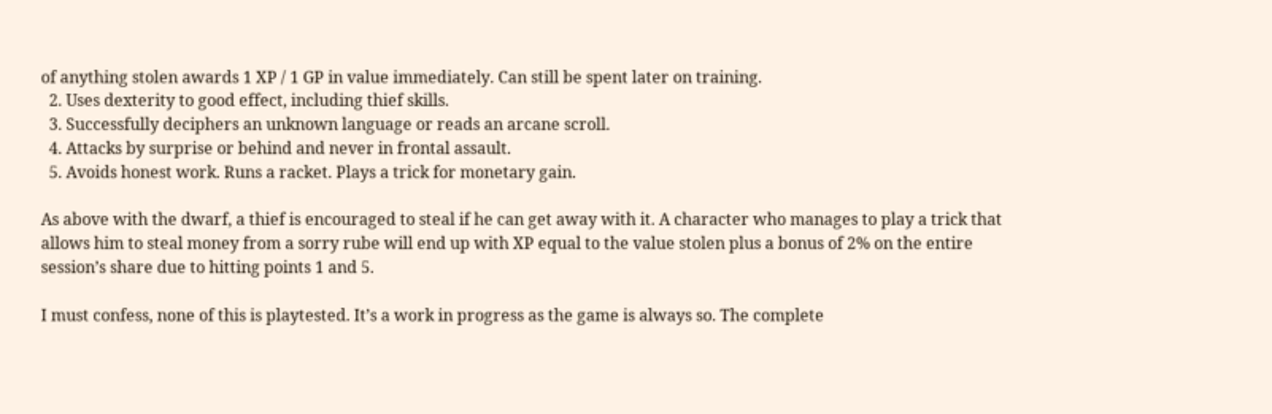of anything stolen awards 1 XP / 1 GP in value immediately. Can still be spent later on training.
  2. Uses dexterity to good effect, including thief skills.
  3. Successfully deciphers an unknown language or reads an arcane scroll.
  4. Attacks by surprise or behind and never in frontal assault.
  5. Avoids honest work. Runs a racket. Plays a trick for monetary gain.

As above with the dwarf, a thief is encouraged to steal if he can get away with it. A character who manages to play a trick that allows him to steal money from a sorry rube will end up with XP equal to the value stolen plus a bonus of 2% on the entire session’s share due to hitting points 1 and 5.

I must confess, none of this is playtested. It’s a work in progress as the game is always so. The complete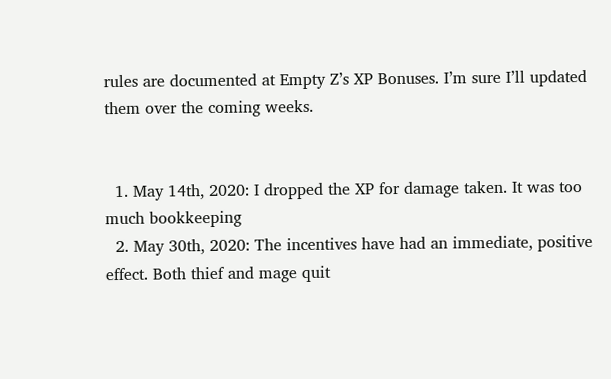rules are documented at Empty Z’s XP Bonuses. I’m sure I’ll updated them over the coming weeks.


  1. May 14th, 2020: I dropped the XP for damage taken. It was too much bookkeeping
  2. May 30th, 2020: The incentives have had an immediate, positive effect. Both thief and mage quit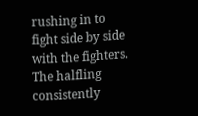rushing in to fight side by side with the fighters. The halfling consistently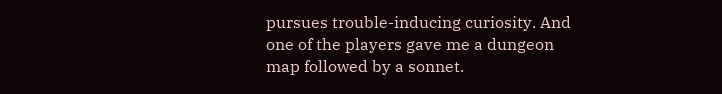pursues trouble-inducing curiosity. And one of the players gave me a dungeon map followed by a sonnet.